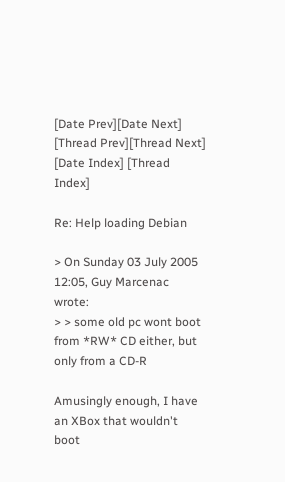[Date Prev][Date Next] [Thread Prev][Thread Next] [Date Index] [Thread Index]

Re: Help loading Debian

> On Sunday 03 July 2005 12:05, Guy Marcenac wrote:
> > some old pc wont boot from *RW* CD either, but only from a CD-R

Amusingly enough, I have an XBox that wouldn't boot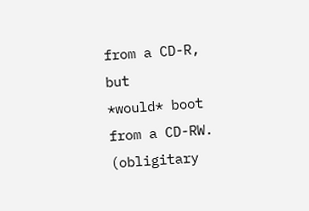from a CD-R, but
*would* boot from a CD-RW.  (obligitary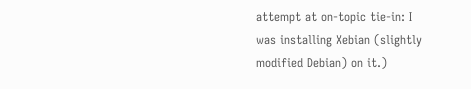attempt at on-topic tie-in: I
was installing Xebian (slightly modified Debian) on it.)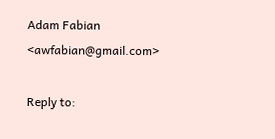Adam Fabian <awfabian@gmail.com>

Reply to: